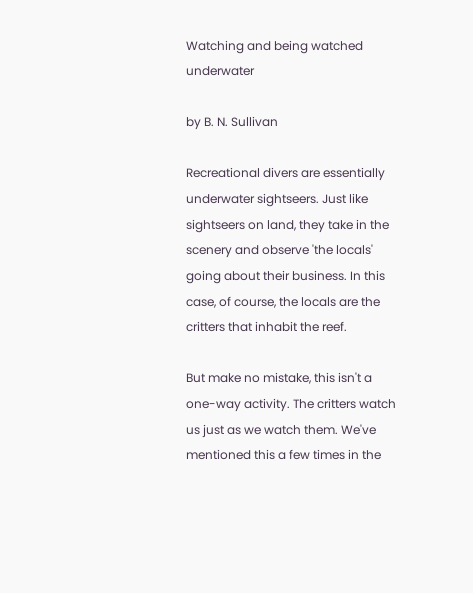Watching and being watched underwater

by B. N. Sullivan

Recreational divers are essentially underwater sightseers. Just like sightseers on land, they take in the scenery and observe 'the locals' going about their business. In this case, of course, the locals are the critters that inhabit the reef.

But make no mistake, this isn't a one-way activity. The critters watch us just as we watch them. We've mentioned this a few times in the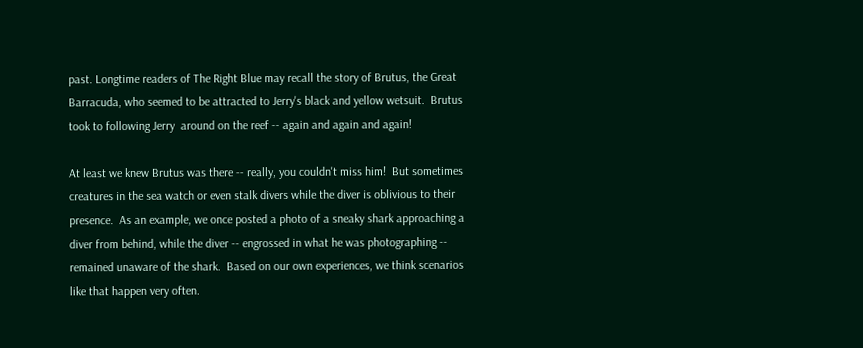past. Longtime readers of The Right Blue may recall the story of Brutus, the Great Barracuda, who seemed to be attracted to Jerry's black and yellow wetsuit.  Brutus took to following Jerry  around on the reef -- again and again and again!

At least we knew Brutus was there -- really, you couldn't miss him!  But sometimes creatures in the sea watch or even stalk divers while the diver is oblivious to their presence.  As an example, we once posted a photo of a sneaky shark approaching a diver from behind, while the diver -- engrossed in what he was photographing -- remained unaware of the shark.  Based on our own experiences, we think scenarios like that happen very often.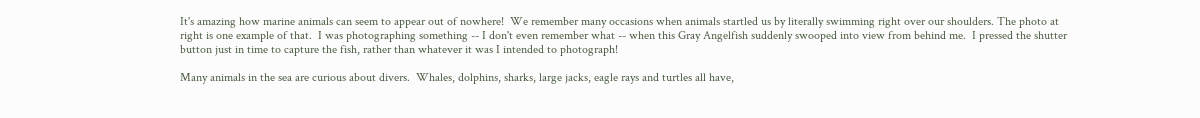It's amazing how marine animals can seem to appear out of nowhere!  We remember many occasions when animals startled us by literally swimming right over our shoulders. The photo at right is one example of that.  I was photographing something -- I don't even remember what -- when this Gray Angelfish suddenly swooped into view from behind me.  I pressed the shutter button just in time to capture the fish, rather than whatever it was I intended to photograph!

Many animals in the sea are curious about divers.  Whales, dolphins, sharks, large jacks, eagle rays and turtles all have,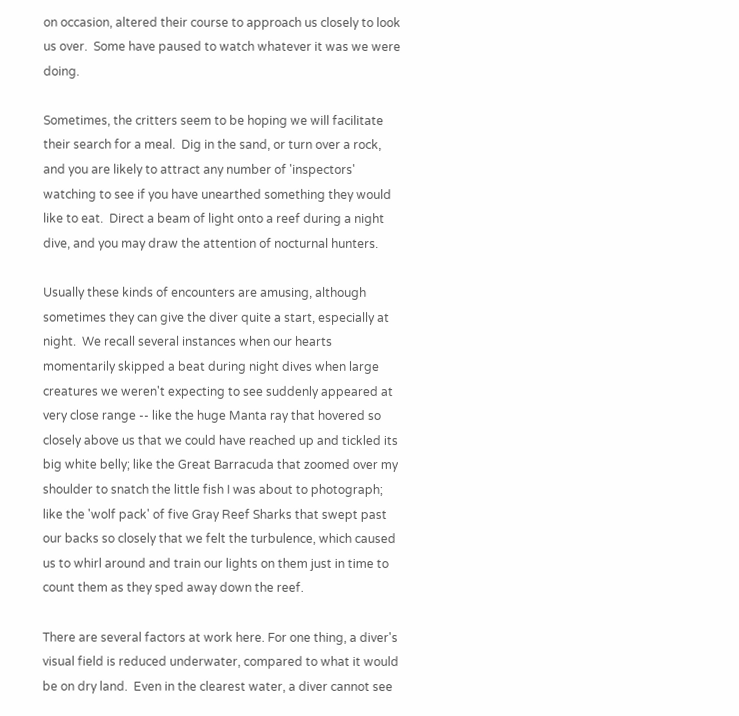on occasion, altered their course to approach us closely to look us over.  Some have paused to watch whatever it was we were doing.

Sometimes, the critters seem to be hoping we will facilitate their search for a meal.  Dig in the sand, or turn over a rock, and you are likely to attract any number of 'inspectors' watching to see if you have unearthed something they would like to eat.  Direct a beam of light onto a reef during a night dive, and you may draw the attention of nocturnal hunters.

Usually these kinds of encounters are amusing, although sometimes they can give the diver quite a start, especially at night.  We recall several instances when our hearts momentarily skipped a beat during night dives when large creatures we weren't expecting to see suddenly appeared at very close range -- like the huge Manta ray that hovered so closely above us that we could have reached up and tickled its big white belly; like the Great Barracuda that zoomed over my shoulder to snatch the little fish I was about to photograph; like the 'wolf pack' of five Gray Reef Sharks that swept past our backs so closely that we felt the turbulence, which caused us to whirl around and train our lights on them just in time to count them as they sped away down the reef.

There are several factors at work here. For one thing, a diver's visual field is reduced underwater, compared to what it would be on dry land.  Even in the clearest water, a diver cannot see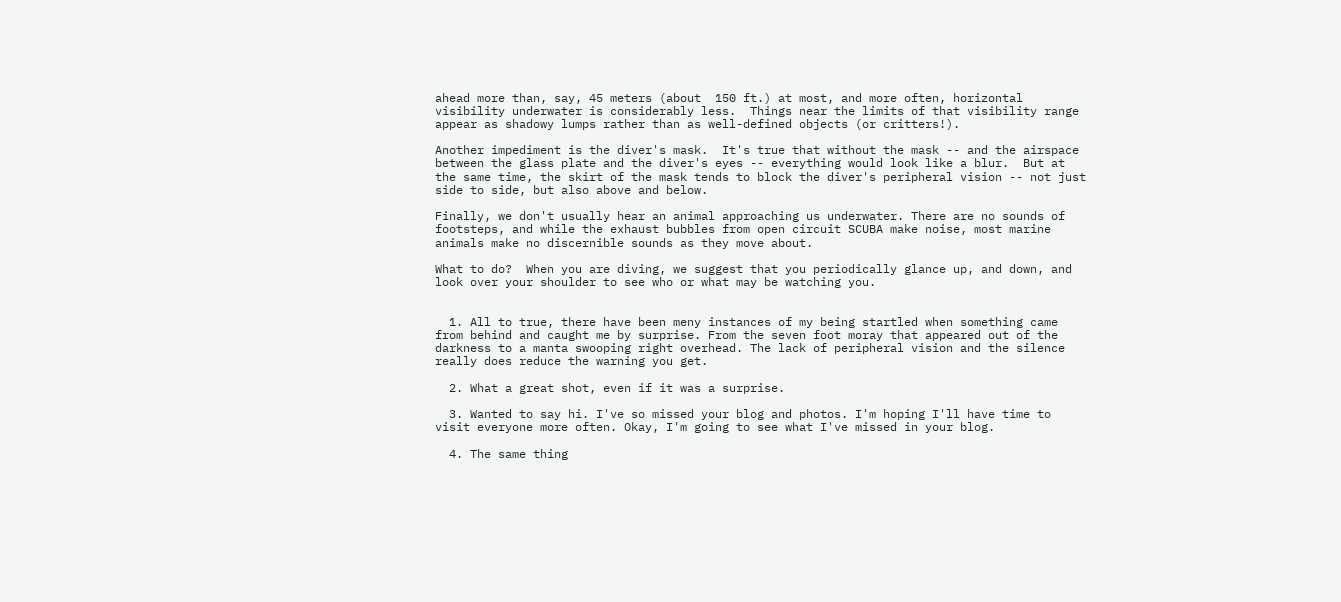ahead more than, say, 45 meters (about  150 ft.) at most, and more often, horizontal visibility underwater is considerably less.  Things near the limits of that visibility range appear as shadowy lumps rather than as well-defined objects (or critters!).

Another impediment is the diver's mask.  It's true that without the mask -- and the airspace between the glass plate and the diver's eyes -- everything would look like a blur.  But at the same time, the skirt of the mask tends to block the diver's peripheral vision -- not just side to side, but also above and below.

Finally, we don't usually hear an animal approaching us underwater. There are no sounds of footsteps, and while the exhaust bubbles from open circuit SCUBA make noise, most marine animals make no discernible sounds as they move about.

What to do?  When you are diving, we suggest that you periodically glance up, and down, and look over your shoulder to see who or what may be watching you.


  1. All to true, there have been meny instances of my being startled when something came from behind and caught me by surprise. From the seven foot moray that appeared out of the darkness to a manta swooping right overhead. The lack of peripheral vision and the silence really does reduce the warning you get.

  2. What a great shot, even if it was a surprise.

  3. Wanted to say hi. I've so missed your blog and photos. I'm hoping I'll have time to visit everyone more often. Okay, I'm going to see what I've missed in your blog.

  4. The same thing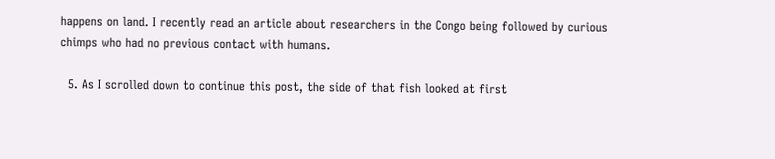happens on land. I recently read an article about researchers in the Congo being followed by curious chimps who had no previous contact with humans.

  5. As I scrolled down to continue this post, the side of that fish looked at first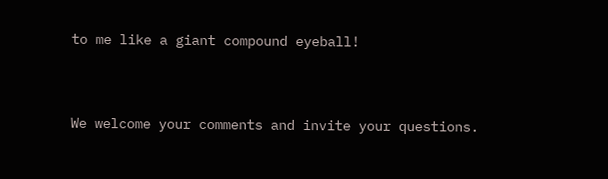to me like a giant compound eyeball!


We welcome your comments and invite your questions.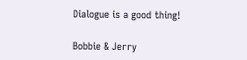Dialogue is a good thing!

Bobbie & Jerry